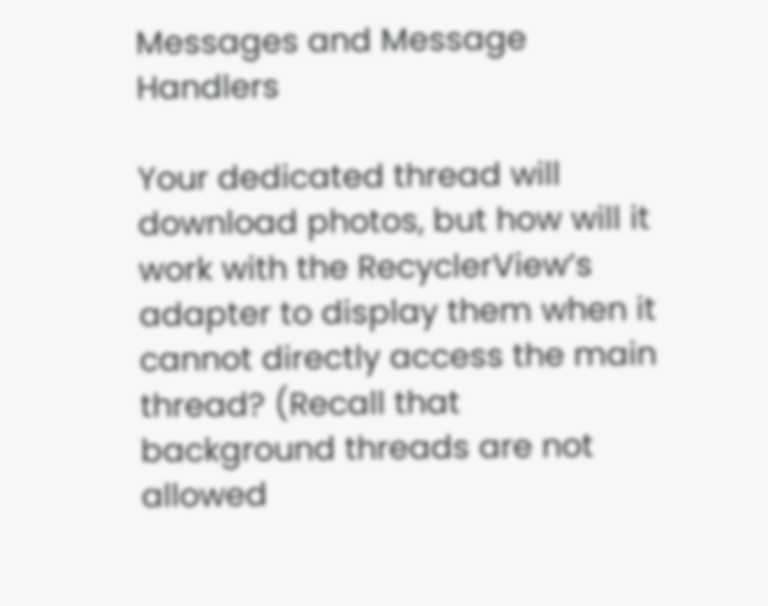Messages and Message Handlers

Your dedicated thread will download photos, but how will it work with the RecyclerView’s adapter to display them when it cannot directly access the main thread? (Recall that background threads are not allowed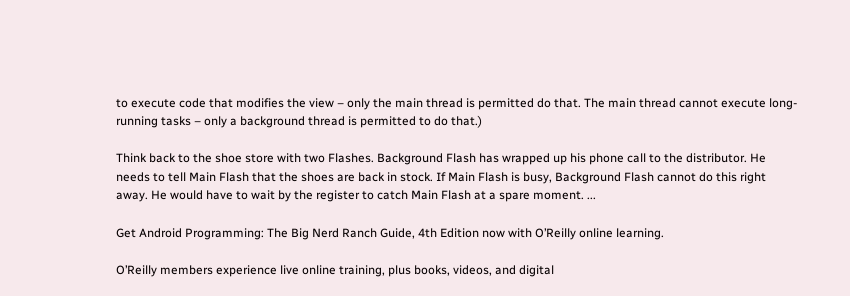to execute code that modifies the view – only the main thread is permitted do that. The main thread cannot execute long-running tasks – only a background thread is permitted to do that.)

Think back to the shoe store with two Flashes. Background Flash has wrapped up his phone call to the distributor. He needs to tell Main Flash that the shoes are back in stock. If Main Flash is busy, Background Flash cannot do this right away. He would have to wait by the register to catch Main Flash at a spare moment. ...

Get Android Programming: The Big Nerd Ranch Guide, 4th Edition now with O’Reilly online learning.

O’Reilly members experience live online training, plus books, videos, and digital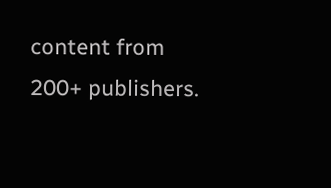content from 200+ publishers.